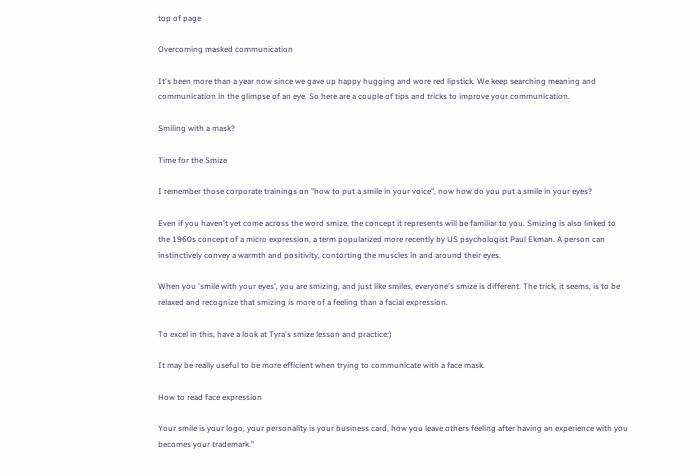top of page

Overcoming masked communication

It's been more than a year now since we gave up happy hugging and wore red lipstick. We keep searching meaning and communication in the glimpse of an eye. So here are a couple of tips and tricks to improve your communication.

Smiling with a mask?

Time for the Smize

I remember those corporate trainings on "how to put a smile in your voice", now how do you put a smile in your eyes?

Even if you haven't yet come across the word smize, the concept it represents will be familiar to you. Smizing is also linked to the 1960s concept of a micro expression, a term popularized more recently by US psychologist Paul Ekman. A person can instinctively convey a warmth and positivity, contorting the muscles in and around their eyes.

When you 'smile with your eyes', you are smizing, and just like smiles, everyone's smize is different. The trick, it seems, is to be relaxed and recognize that smizing is more of a feeling than a facial expression.

To excel in this, have a look at Tyra's smize lesson and practice:)

It may be really useful to be more efficient when trying to communicate with a face mask.

How to read face expression

Your smile is your logo, your personality is your business card, how you leave others feeling after having an experience with you becomes your trademark.”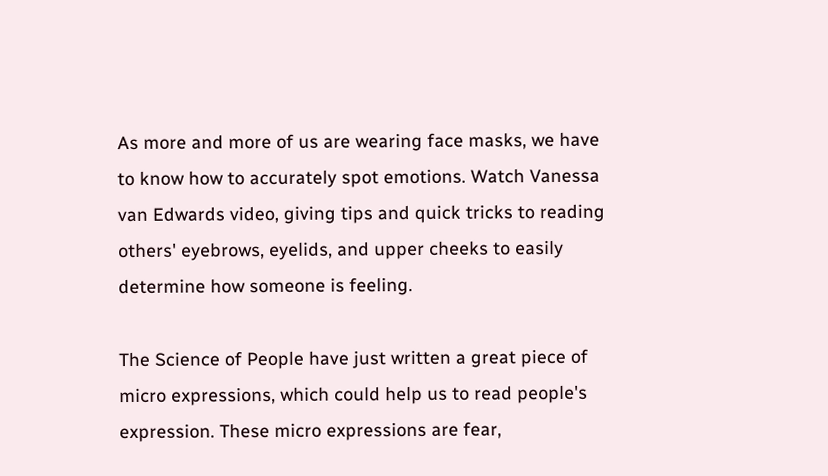As more and more of us are wearing face masks, we have to know how to accurately spot emotions. Watch Vanessa van Edwards video, giving tips and quick tricks to reading others' eyebrows, eyelids, and upper cheeks to easily determine how someone is feeling.

The Science of People have just written a great piece of micro expressions, which could help us to read people's expression. These micro expressions are fear,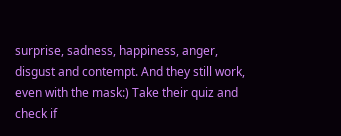surprise, sadness, happiness, anger, disgust and contempt. And they still work, even with the mask:) Take their quiz and check if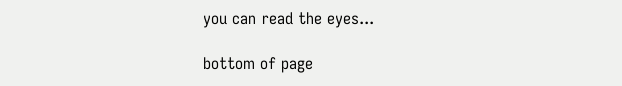you can read the eyes...

bottom of page